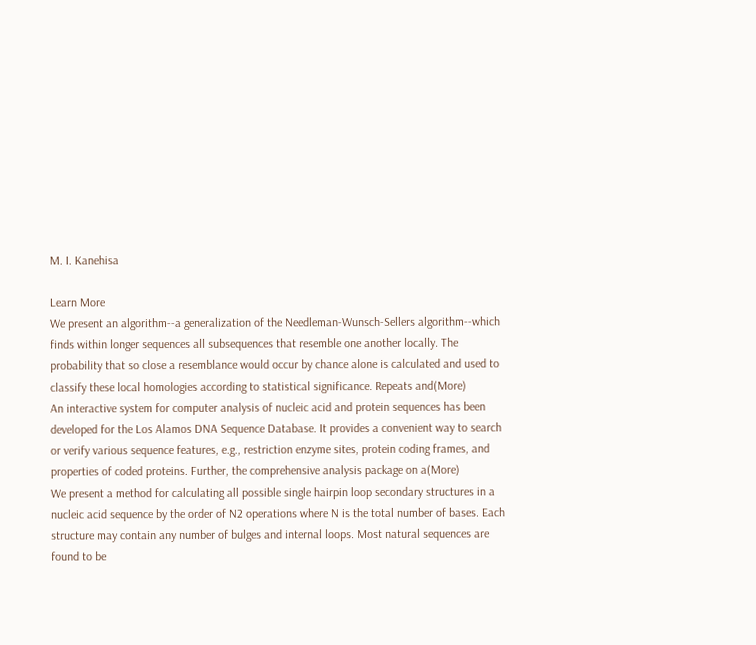M. I. Kanehisa

Learn More
We present an algorithm--a generalization of the Needleman-Wunsch-Sellers algorithm--which finds within longer sequences all subsequences that resemble one another locally. The probability that so close a resemblance would occur by chance alone is calculated and used to classify these local homologies according to statistical significance. Repeats and(More)
An interactive system for computer analysis of nucleic acid and protein sequences has been developed for the Los Alamos DNA Sequence Database. It provides a convenient way to search or verify various sequence features, e.g., restriction enzyme sites, protein coding frames, and properties of coded proteins. Further, the comprehensive analysis package on a(More)
We present a method for calculating all possible single hairpin loop secondary structures in a nucleic acid sequence by the order of N2 operations where N is the total number of bases. Each structure may contain any number of bulges and internal loops. Most natural sequences are found to be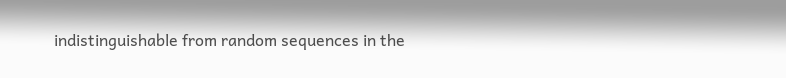indistinguishable from random sequences in the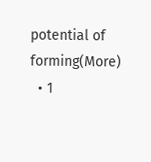potential of forming(More)
  • 1